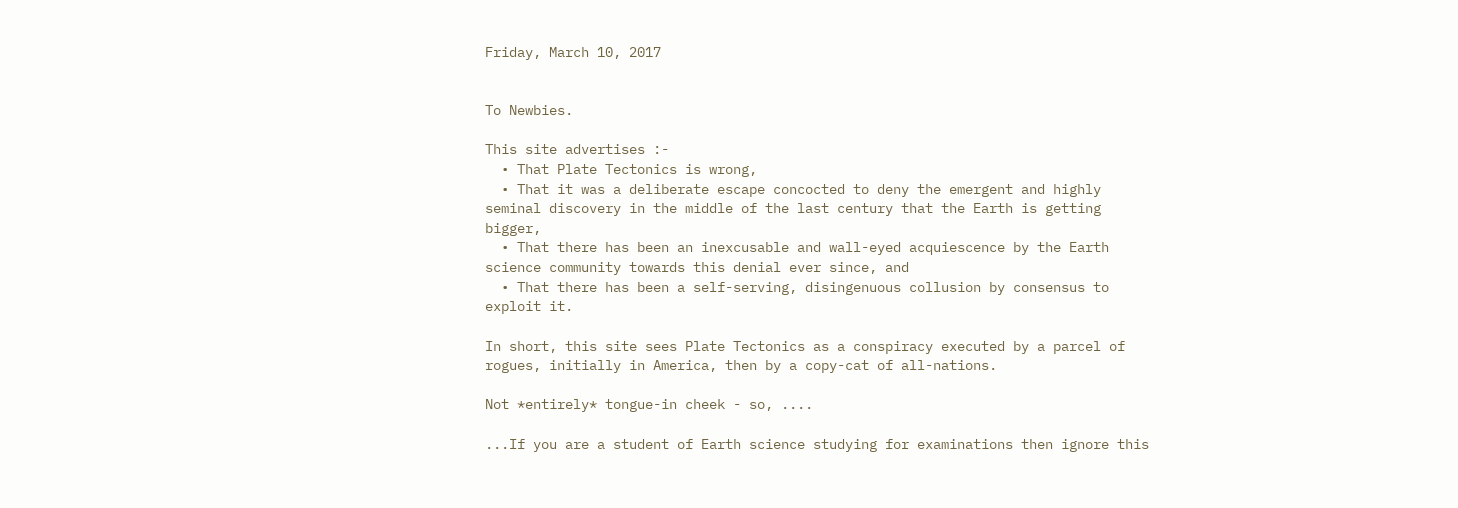Friday, March 10, 2017


To Newbies.

This site advertises :-
  • That Plate Tectonics is wrong,
  • That it was a deliberate escape concocted to deny the emergent and highly seminal discovery in the middle of the last century that the Earth is getting bigger,
  • That there has been an inexcusable and wall-eyed acquiescence by the Earth science community towards this denial ever since, and
  • That there has been a self-serving, disingenuous collusion by consensus to exploit it.

In short, this site sees Plate Tectonics as a conspiracy executed by a parcel of rogues, initially in America, then by a copy-cat of all-nations.

Not *entirely* tongue-in cheek - so, ....

...If you are a student of Earth science studying for examinations then ignore this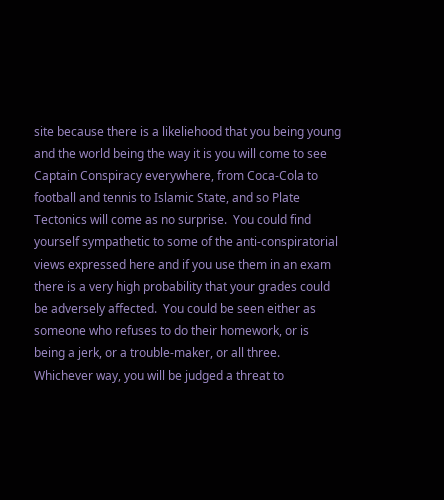site because there is a likeliehood that you being young and the world being the way it is you will come to see Captain Conspiracy everywhere, from Coca-Cola to football and tennis to Islamic State, and so Plate Tectonics will come as no surprise.  You could find yourself sympathetic to some of the anti-conspiratorial views expressed here and if you use them in an exam there is a very high probability that your grades could be adversely affected.  You could be seen either as someone who refuses to do their homework, or is being a jerk, or a trouble-maker, or all three.  Whichever way, you will be judged a threat to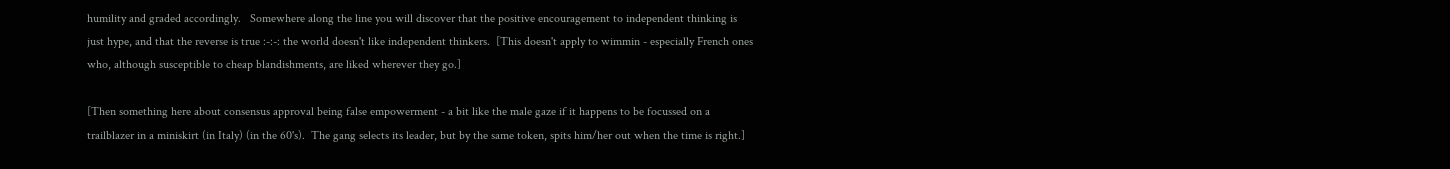humility and graded accordingly.   Somewhere along the line you will discover that the positive encouragement to independent thinking is just hype, and that the reverse is true :-:-: the world doesn't like independent thinkers.  [This doesn't apply to wimmin - especially French ones who, although susceptible to cheap blandishments, are liked wherever they go.]

[Then something here about consensus approval being false empowerment - a bit like the male gaze if it happens to be focussed on a trailblazer in a miniskirt (in Italy) (in the 60's).  The gang selects its leader, but by the same token, spits him/her out when the time is right.]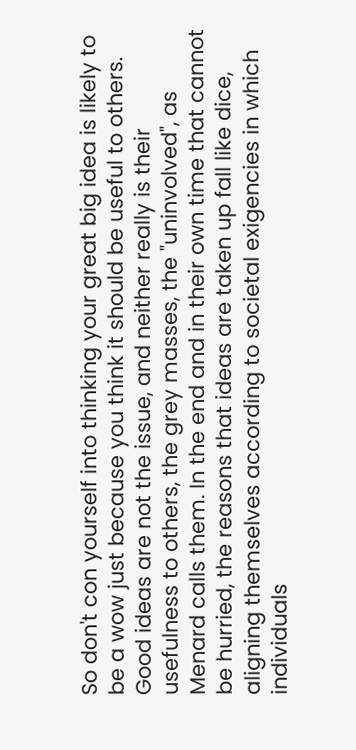So don't con yourself into thinking your great big idea is likely to be a wow just because you think it should be useful to others.  Good ideas are not the issue, and neither really is their usefulness to others, the grey masses, the "uninvolved", as Menard calls them. In the end and in their own time that cannot be hurried, the reasons that ideas are taken up fall like dice, aligning themselves according to societal exigencies in which individuals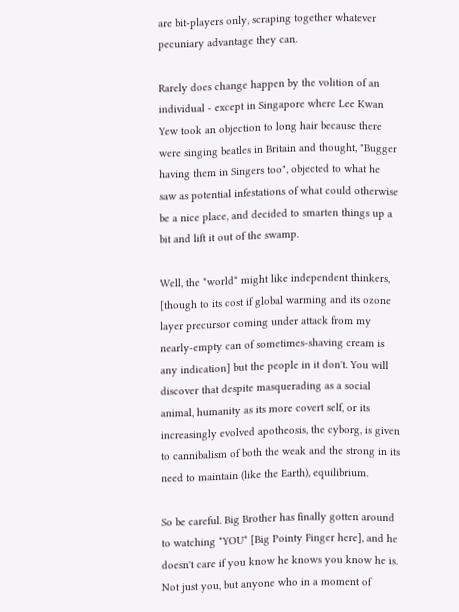are bit-players only, scraping together whatever pecuniary advantage they can.

Rarely does change happen by the volition of an individual - except in Singapore where Lee Kwan Yew took an objection to long hair because there were singing beatles in Britain and thought, "Bugger having them in Singers too", objected to what he saw as potential infestations of what could otherwise be a nice place, and decided to smarten things up a bit and lift it out of the swamp.

Well, the *world* might like independent thinkers, [though to its cost if global warming and its ozone layer precursor coming under attack from my nearly-empty can of sometimes-shaving cream is any indication] but the people in it don't. You will discover that despite masquerading as a social animal, humanity as its more covert self, or its increasingly evolved apotheosis, the cyborg, is given to cannibalism of both the weak and the strong in its need to maintain (like the Earth), equilibrium.

So be careful. Big Brother has finally gotten around to watching *YOU* [Big Pointy Finger here], and he doesn't care if you know he knows you know he is.  Not just you, but anyone who in a moment of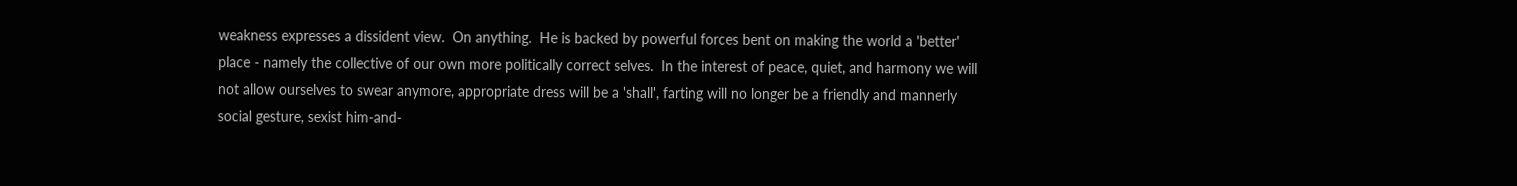weakness expresses a dissident view.  On anything.  He is backed by powerful forces bent on making the world a 'better' place - namely the collective of our own more politically correct selves.  In the interest of peace, quiet, and harmony we will not allow ourselves to swear anymore, appropriate dress will be a 'shall', farting will no longer be a friendly and mannerly social gesture, sexist him-and-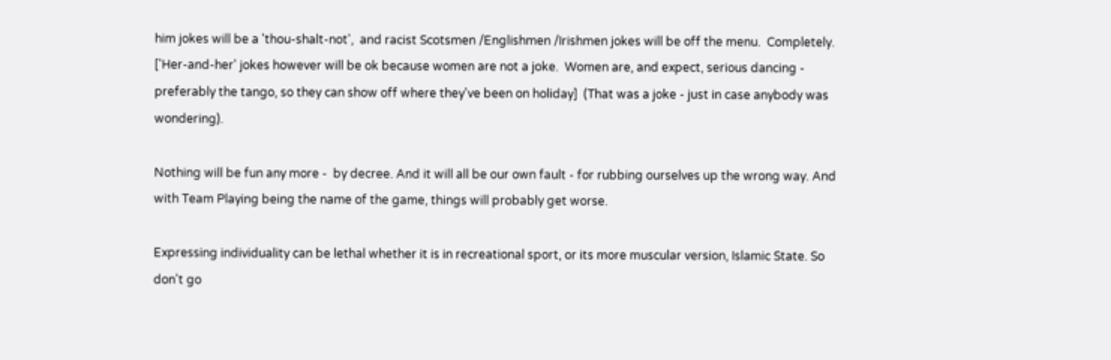him jokes will be a 'thou-shalt-not',  and racist Scotsmen /Englishmen /Irishmen jokes will be off the menu.  Completely.  ['Her-and-her' jokes however will be ok because women are not a joke.  Women are, and expect, serious dancing - preferably the tango, so they can show off where they've been on holiday]  (That was a joke - just in case anybody was wondering).

Nothing will be fun any more -  by decree. And it will all be our own fault - for rubbing ourselves up the wrong way. And with Team Playing being the name of the game, things will probably get worse.

Expressing individuality can be lethal whether it is in recreational sport, or its more muscular version, Islamic State. So don't go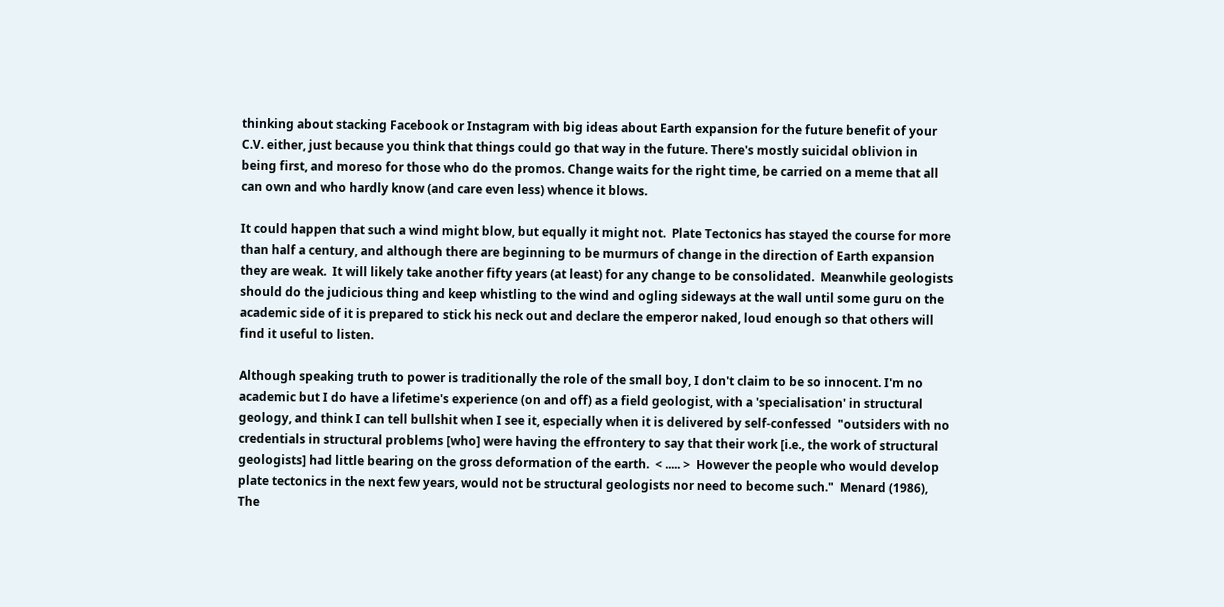thinking about stacking Facebook or Instagram with big ideas about Earth expansion for the future benefit of your C.V. either, just because you think that things could go that way in the future. There's mostly suicidal oblivion in being first, and moreso for those who do the promos. Change waits for the right time, be carried on a meme that all can own and who hardly know (and care even less) whence it blows.

It could happen that such a wind might blow, but equally it might not.  Plate Tectonics has stayed the course for more than half a century, and although there are beginning to be murmurs of change in the direction of Earth expansion they are weak.  It will likely take another fifty years (at least) for any change to be consolidated.  Meanwhile geologists should do the judicious thing and keep whistling to the wind and ogling sideways at the wall until some guru on the academic side of it is prepared to stick his neck out and declare the emperor naked, loud enough so that others will find it useful to listen.

Although speaking truth to power is traditionally the role of the small boy, I don't claim to be so innocent. I'm no academic but I do have a lifetime's experience (on and off) as a field geologist, with a 'specialisation' in structural geology, and think I can tell bullshit when I see it, especially when it is delivered by self-confessed  "outsiders with no credentials in structural problems [who] were having the effrontery to say that their work [i.e., the work of structural geologists] had little bearing on the gross deformation of the earth.  < ..... >  However the people who would develop plate tectonics in the next few years, would not be structural geologists nor need to become such."  Menard (1986), The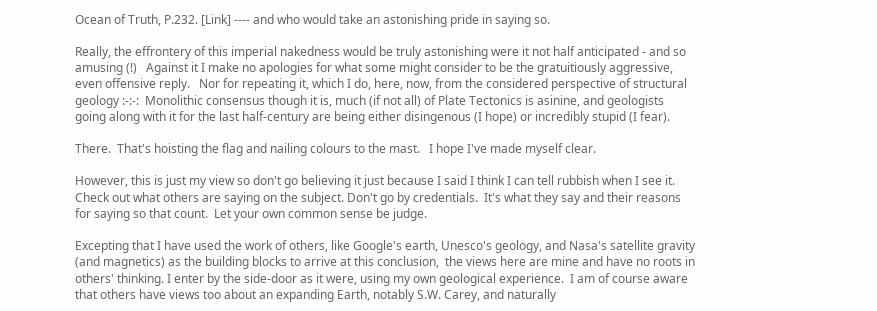Ocean of Truth, P.232. [Link] ---- and who would take an astonishing pride in saying so.

Really, the effrontery of this imperial nakedness would be truly astonishing were it not half anticipated - and so amusing (!)   Against it I make no apologies for what some might consider to be the gratuitiously aggressive, even offensive reply.   Nor for repeating it, which I do, here, now, from the considered perspective of structural geology :-:-:  Monolithic consensus though it is, much (if not all) of Plate Tectonics is asinine, and geologists going along with it for the last half-century are being either disingenous (I hope) or incredibly stupid (I fear).

There.  That's hoisting the flag and nailing colours to the mast.   I hope I've made myself clear.

However, this is just my view so don't go believing it just because I said I think I can tell rubbish when I see it.  Check out what others are saying on the subject. Don't go by credentials.  It's what they say and their reasons for saying so that count.  Let your own common sense be judge.

Excepting that I have used the work of others, like Google's earth, Unesco's geology, and Nasa's satellite gravity (and magnetics) as the building blocks to arrive at this conclusion,  the views here are mine and have no roots in others' thinking. I enter by the side-door as it were, using my own geological experience.  I am of course aware that others have views too about an expanding Earth, notably S.W. Carey, and naturally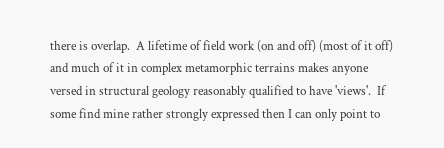there is overlap.  A lifetime of field work (on and off) (most of it off) and much of it in complex metamorphic terrains makes anyone versed in structural geology reasonably qualified to have 'views'.  If some find mine rather strongly expressed then I can only point to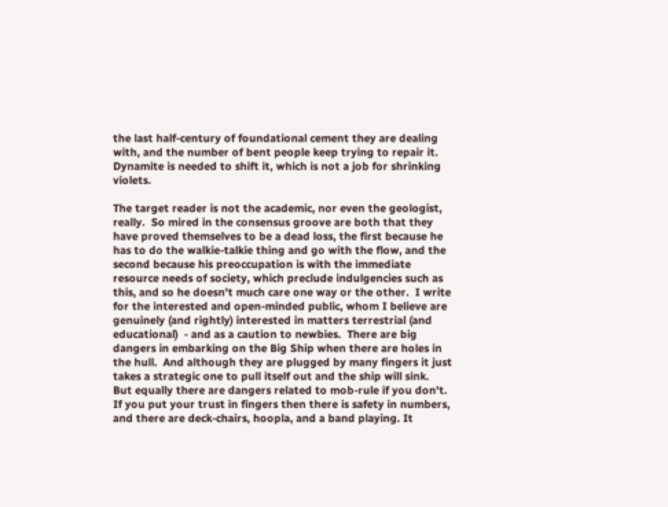the last half-century of foundational cement they are dealing with, and the number of bent people keep trying to repair it.   Dynamite is needed to shift it, which is not a job for shrinking violets.

The target reader is not the academic, nor even the geologist, really.  So mired in the consensus groove are both that they have proved themselves to be a dead loss, the first because he has to do the walkie-talkie thing and go with the flow, and the second because his preoccupation is with the immediate resource needs of society, which preclude indulgencies such as this, and so he doesn't much care one way or the other.  I write for the interested and open-minded public, whom I believe are genuinely (and rightly) interested in matters terrestrial (and educational)  - and as a caution to newbies.  There are big dangers in embarking on the Big Ship when there are holes in the hull.  And although they are plugged by many fingers it just takes a strategic one to pull itself out and the ship will sink.  But equally there are dangers related to mob-rule if you don't. If you put your trust in fingers then there is safety in numbers, and there are deck-chairs, hoopla, and a band playing. It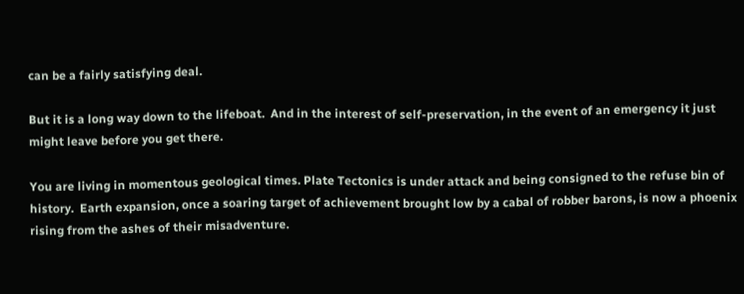can be a fairly satisfying deal.

But it is a long way down to the lifeboat.  And in the interest of self-preservation, in the event of an emergency it just might leave before you get there.

You are living in momentous geological times. Plate Tectonics is under attack and being consigned to the refuse bin of history.  Earth expansion, once a soaring target of achievement brought low by a cabal of robber barons, is now a phoenix rising from the ashes of their misadventure.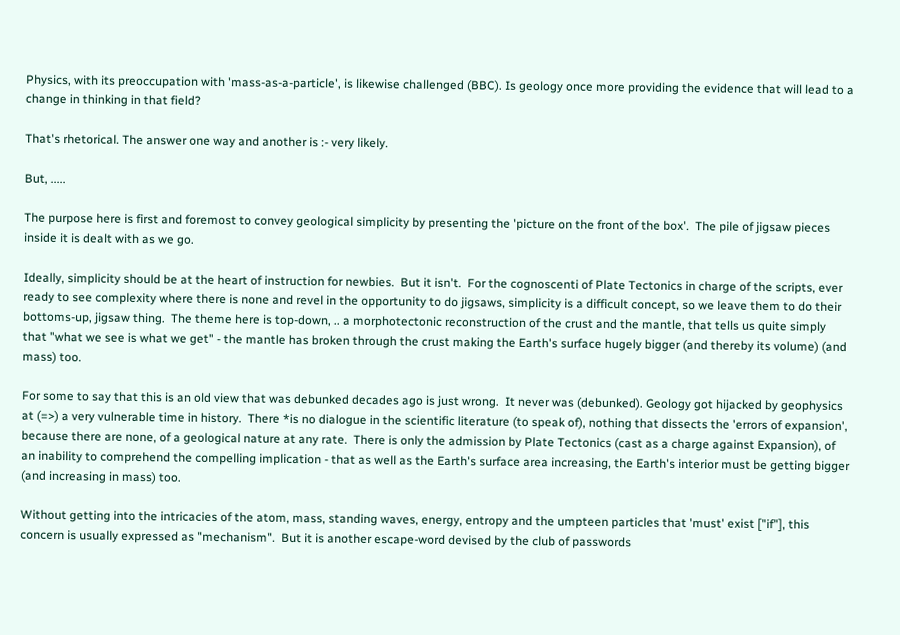Physics, with its preoccupation with 'mass-as-a-particle', is likewise challenged (BBC). Is geology once more providing the evidence that will lead to a change in thinking in that field?

That's rhetorical. The answer one way and another is :- very likely.

But, .....

The purpose here is first and foremost to convey geological simplicity by presenting the 'picture on the front of the box'.  The pile of jigsaw pieces inside it is dealt with as we go.

Ideally, simplicity should be at the heart of instruction for newbies.  But it isn't.  For the cognoscenti of Plate Tectonics in charge of the scripts, ever ready to see complexity where there is none and revel in the opportunity to do jigsaws, simplicity is a difficult concept, so we leave them to do their bottoms-up, jigsaw thing.  The theme here is top-down, .. a morphotectonic reconstruction of the crust and the mantle, that tells us quite simply that "what we see is what we get" - the mantle has broken through the crust making the Earth's surface hugely bigger (and thereby its volume) (and mass) too.

For some to say that this is an old view that was debunked decades ago is just wrong.  It never was (debunked). Geology got hijacked by geophysics at (=>) a very vulnerable time in history.  There *is no dialogue in the scientific literature (to speak of), nothing that dissects the 'errors of expansion', because there are none, of a geological nature at any rate.  There is only the admission by Plate Tectonics (cast as a charge against Expansion), of an inability to comprehend the compelling implication - that as well as the Earth's surface area increasing, the Earth's interior must be getting bigger (and increasing in mass) too.

Without getting into the intricacies of the atom, mass, standing waves, energy, entropy and the umpteen particles that 'must' exist ["if"], this concern is usually expressed as "mechanism".  But it is another escape-word devised by the club of passwords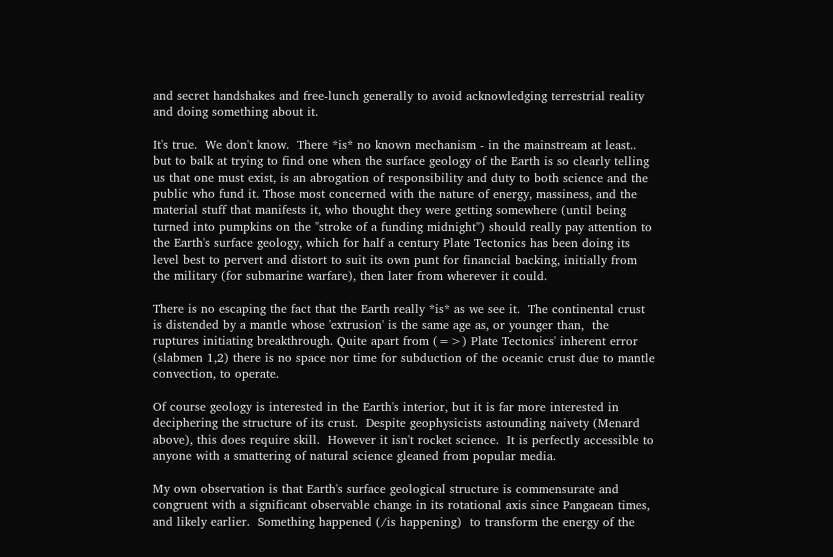and secret handshakes and free-lunch generally to avoid acknowledging terrestrial reality and doing something about it.

It's true.  We don't know.  There *is* no known mechanism - in the mainstream at least..  but to balk at trying to find one when the surface geology of the Earth is so clearly telling us that one must exist, is an abrogation of responsibility and duty to both science and the public who fund it. Those most concerned with the nature of energy, massiness, and the material stuff that manifests it, who thought they were getting somewhere (until being turned into pumpkins on the "stroke of a funding midnight") should really pay attention to the Earth's surface geology, which for half a century Plate Tectonics has been doing its level best to pervert and distort to suit its own punt for financial backing, initially from the military (for submarine warfare), then later from wherever it could.

There is no escaping the fact that the Earth really *is* as we see it.  The continental crust is distended by a mantle whose 'extrusion' is the same age as, or younger than,  the ruptures initiating breakthrough. Quite apart from (=>) Plate Tectonics' inherent error (slabmen 1,2) there is no space nor time for subduction of the oceanic crust due to mantle convection, to operate.

Of course geology is interested in the Earth's interior, but it is far more interested in deciphering the structure of its crust.  Despite geophysicists astounding naivety (Menard above), this does require skill.  However it isn't rocket science.  It is perfectly accessible to anyone with a smattering of natural science gleaned from popular media.

My own observation is that Earth's surface geological structure is commensurate and congruent with a significant observable change in its rotational axis since Pangaean times, and likely earlier.  Something happened (/is happening)  to transform the energy of the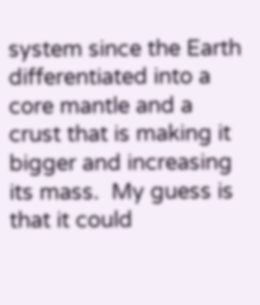system since the Earth differentiated into a core mantle and a crust that is making it bigger and increasing its mass.  My guess is that it could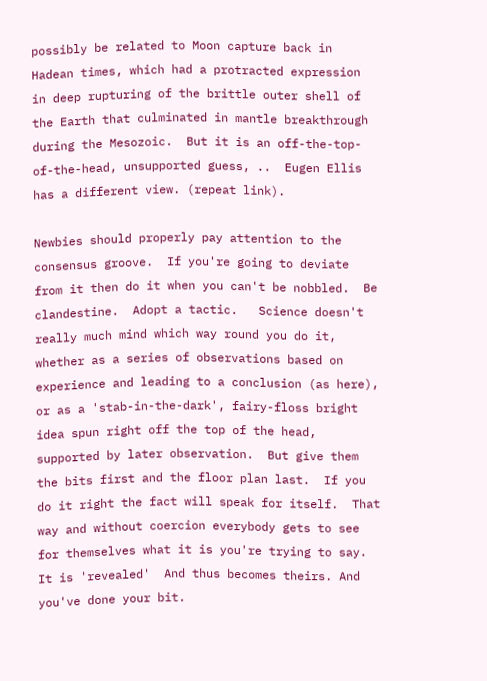possibly be related to Moon capture back in Hadean times, which had a protracted expression in deep rupturing of the brittle outer shell of the Earth that culminated in mantle breakthrough during the Mesozoic.  But it is an off-the-top-of-the-head, unsupported guess, ..  Eugen Ellis has a different view. (repeat link).

Newbies should properly pay attention to the consensus groove.  If you're going to deviate from it then do it when you can't be nobbled.  Be clandestine.  Adopt a tactic.   Science doesn't really much mind which way round you do it, whether as a series of observations based on experience and leading to a conclusion (as here), or as a 'stab-in-the-dark', fairy-floss bright idea spun right off the top of the head, supported by later observation.  But give them the bits first and the floor plan last.  If you do it right the fact will speak for itself.  That way and without coercion everybody gets to see for themselves what it is you're trying to say.  It is 'revealed'  And thus becomes theirs. And you've done your bit.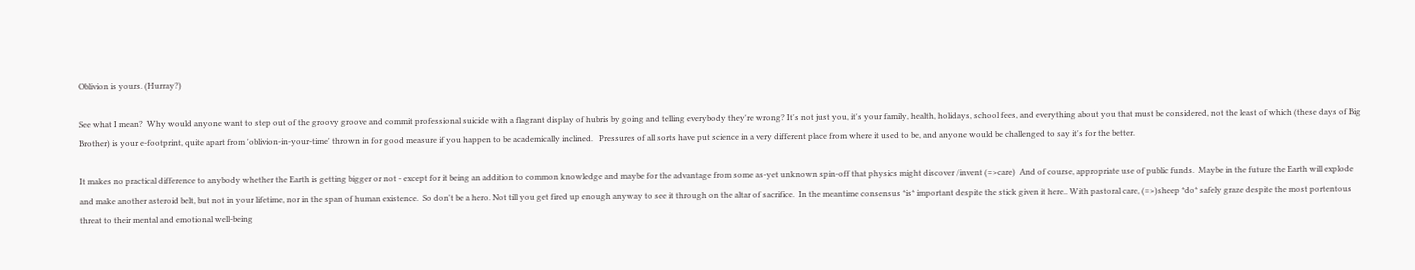Oblivion is yours. (Hurray?)

See what I mean?  Why would anyone want to step out of the groovy groove and commit professional suicide with a flagrant display of hubris by going and telling everybody they're wrong? It's not just you, it's your family, health, holidays, school fees, and everything about you that must be considered, not the least of which (these days of Big Brother) is your e-footprint, quite apart from 'oblivion-in-your-time' thrown in for good measure if you happen to be academically inclined.   Pressures of all sorts have put science in a very different place from where it used to be, and anyone would be challenged to say it's for the better.

It makes no practical difference to anybody whether the Earth is getting bigger or not - except for it being an addition to common knowledge and maybe for the advantage from some as-yet unknown spin-off that physics might discover /invent (=>care)  And of course, appropriate use of public funds.  Maybe in the future the Earth will explode and make another asteroid belt, but not in your lifetime, nor in the span of human existence.  So don't be a hero. Not till you get fired up enough anyway to see it through on the altar of sacrifice.  In the meantime consensus *is* important despite the stick given it here.. With pastoral care, (=>)sheep *do* safely graze despite the most portentous threat to their mental and emotional well-being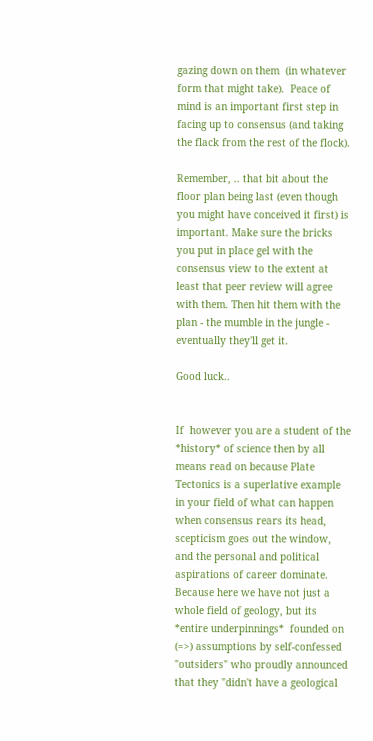gazing down on them  (in whatever form that might take).  Peace of mind is an important first step in facing up to consensus (and taking the flack from the rest of the flock).

Remember, .. that bit about the floor plan being last (even though you might have conceived it first) is important. Make sure the bricks you put in place gel with the consensus view to the extent at least that peer review will agree with them. Then hit them with the plan - the mumble in the jungle - eventually they'll get it.

Good luck..


If  however you are a student of the *history* of science then by all means read on because Plate Tectonics is a superlative example in your field of what can happen when consensus rears its head, scepticism goes out the window, and the personal and political aspirations of career dominate.  Because here we have not just a whole field of geology, but its *entire underpinnings*  founded on (=>) assumptions by self-confessed "outsiders" who proudly announced that they "didn't have a geological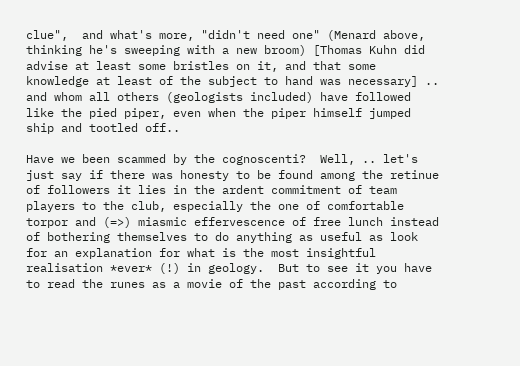clue",  and what's more, "didn't need one" (Menard above, thinking he's sweeping with a new broom) [Thomas Kuhn did advise at least some bristles on it, and that some knowledge at least of the subject to hand was necessary] .. and whom all others (geologists included) have followed like the pied piper, even when the piper himself jumped ship and tootled off..

Have we been scammed by the cognoscenti?  Well, .. let's just say if there was honesty to be found among the retinue of followers it lies in the ardent commitment of team players to the club, especially the one of comfortable torpor and (=>) miasmic effervescence of free lunch instead of bothering themselves to do anything as useful as look for an explanation for what is the most insightful realisation *ever* (!) in geology.  But to see it you have to read the runes as a movie of the past according to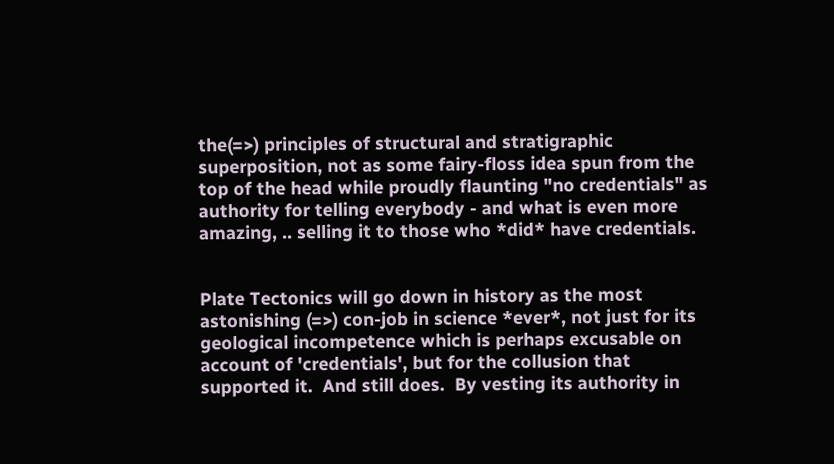the(=>) principles of structural and stratigraphic superposition, not as some fairy-floss idea spun from the top of the head while proudly flaunting "no credentials" as authority for telling everybody - and what is even more amazing, .. selling it to those who *did* have credentials.


Plate Tectonics will go down in history as the most astonishing (=>) con-job in science *ever*, not just for its geological incompetence which is perhaps excusable on account of 'credentials', but for the collusion that supported it.  And still does.  By vesting its authority in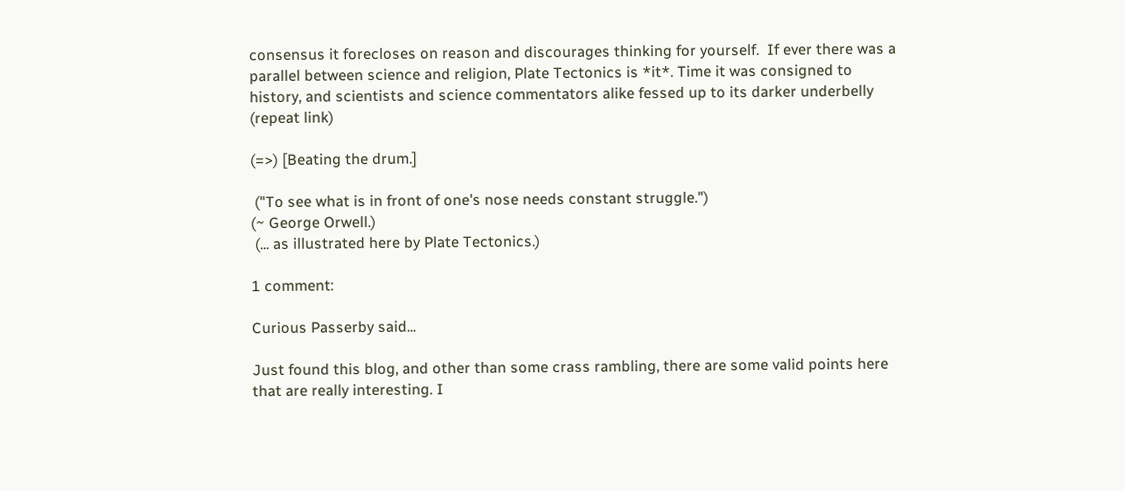consensus it forecloses on reason and discourages thinking for yourself.  If ever there was a parallel between science and religion, Plate Tectonics is *it*. Time it was consigned to history, and scientists and science commentators alike fessed up to its darker underbelly (repeat link)

(=>) [Beating the drum.]

 ("To see what is in front of one's nose needs constant struggle.")
(~ George Orwell.)
 (... as illustrated here by Plate Tectonics.)

1 comment:

Curious Passerby said...

Just found this blog, and other than some crass rambling, there are some valid points here that are really interesting. I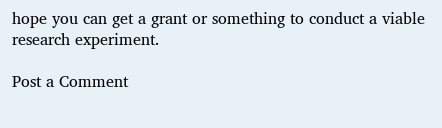hope you can get a grant or something to conduct a viable research experiment.

Post a Comment